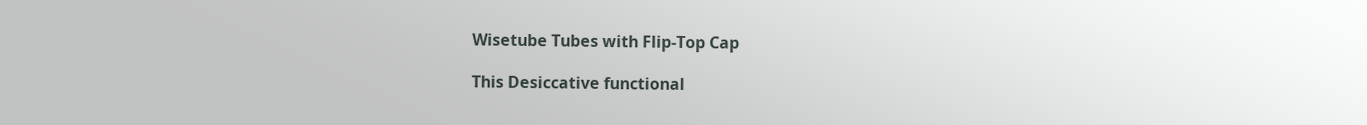Wisetube Tubes with Flip-Top Cap

This Desiccative functional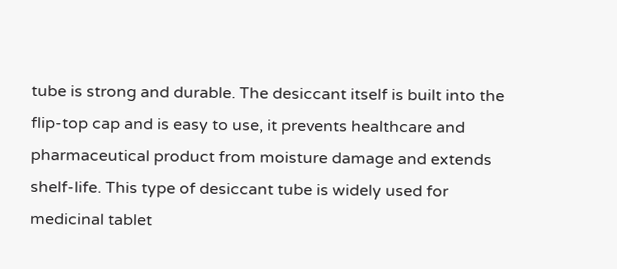tube is strong and durable. The desiccant itself is built into the flip-top cap and is easy to use, it prevents healthcare and pharmaceutical product from moisture damage and extends shelf-life. This type of desiccant tube is widely used for medicinal tablet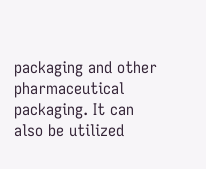packaging and other pharmaceutical packaging. It can also be utilized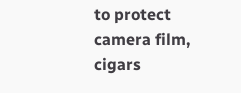to protect camera film, cigars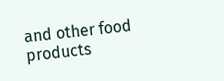and other food products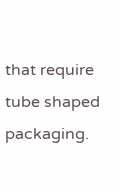that require tube shaped packaging.